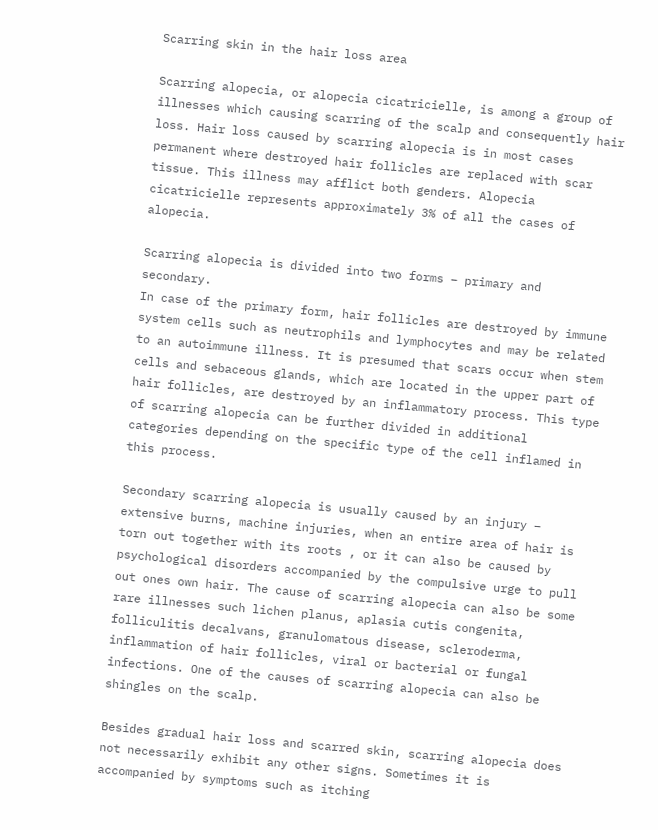Scarring skin in the hair loss area

Scarring alopecia, or alopecia cicatricielle, is among a group of illnesses which causing scarring of the scalp and consequently hair loss. Hair loss caused by scarring alopecia is in most cases permanent where destroyed hair follicles are replaced with scar tissue. This illness may afflict both genders. Alopecia cicatricielle represents approximately 3% of all the cases of alopecia.

Scarring alopecia is divided into two forms – primary and secondary.
In case of the primary form, hair follicles are destroyed by immune system cells such as neutrophils and lymphocytes and may be related to an autoimmune illness. It is presumed that scars occur when stem cells and sebaceous glands, which are located in the upper part of hair follicles, are destroyed by an inflammatory process. This type of scarring alopecia can be further divided in additional categories depending on the specific type of the cell inflamed in this process.

Secondary scarring alopecia is usually caused by an injury – extensive burns, machine injuries, when an entire area of hair is torn out together with its roots , or it can also be caused by psychological disorders accompanied by the compulsive urge to pull out ones own hair. The cause of scarring alopecia can also be some rare illnesses such lichen planus, aplasia cutis congenita, folliculitis decalvans, granulomatous disease, scleroderma, inflammation of hair follicles, viral or bacterial or fungal infections. One of the causes of scarring alopecia can also be shingles on the scalp.

Besides gradual hair loss and scarred skin, scarring alopecia does not necessarily exhibit any other signs. Sometimes it is accompanied by symptoms such as itching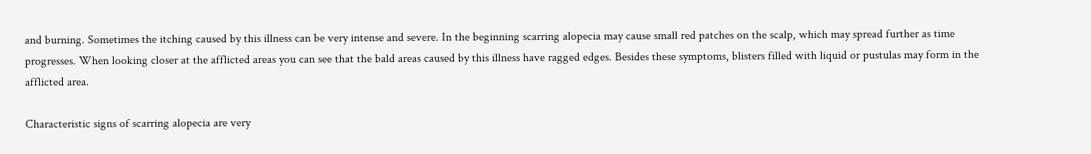and burning. Sometimes the itching caused by this illness can be very intense and severe. In the beginning scarring alopecia may cause small red patches on the scalp, which may spread further as time progresses. When looking closer at the afflicted areas you can see that the bald areas caused by this illness have ragged edges. Besides these symptoms, blisters filled with liquid or pustulas may form in the afflicted area.

Characteristic signs of scarring alopecia are very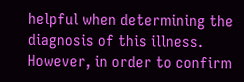helpful when determining the diagnosis of this illness. However, in order to confirm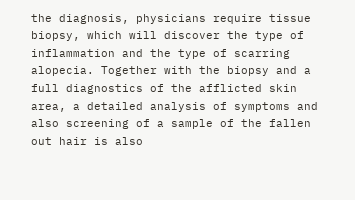the diagnosis, physicians require tissue biopsy, which will discover the type of inflammation and the type of scarring alopecia. Together with the biopsy and a full diagnostics of the afflicted skin area, a detailed analysis of symptoms and also screening of a sample of the fallen out hair is also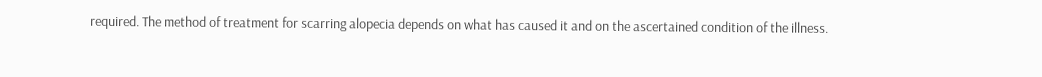required. The method of treatment for scarring alopecia depends on what has caused it and on the ascertained condition of the illness.